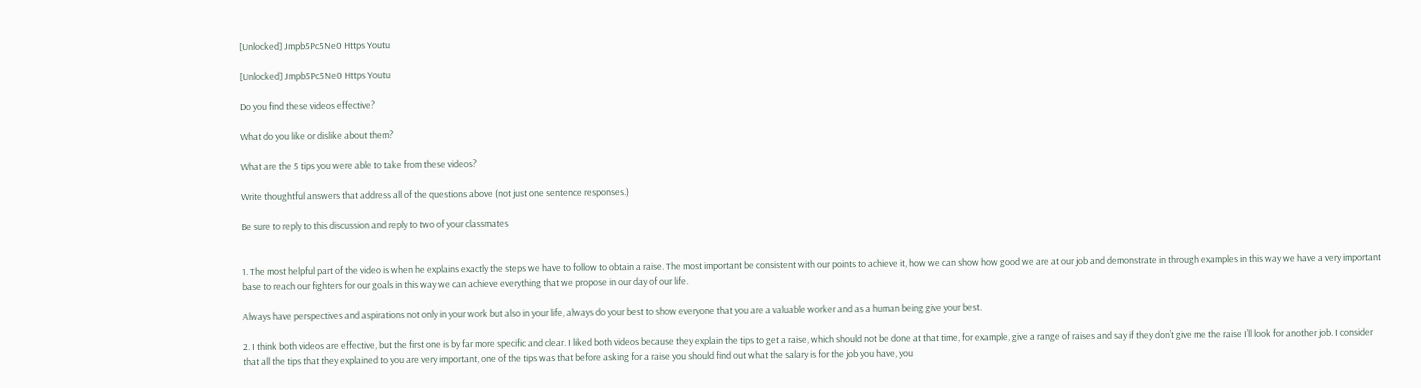[Unlocked] Jmpb5Pc5Ne0 Https Youtu

[Unlocked] Jmpb5Pc5Ne0 Https Youtu

Do you find these videos effective?

What do you like or dislike about them?

What are the 5 tips you were able to take from these videos?

Write thoughtful answers that address all of the questions above (not just one sentence responses.)

Be sure to reply to this discussion and reply to two of your classmates


1. The most helpful part of the video is when he explains exactly the steps we have to follow to obtain a raise. The most important be consistent with our points to achieve it, how we can show how good we are at our job and demonstrate in through examples in this way we have a very important base to reach our fighters for our goals in this way we can achieve everything that we propose in our day of our life.

Always have perspectives and aspirations not only in your work but also in your life, always do your best to show everyone that you are a valuable worker and as a human being give your best.

2. I think both videos are effective, but the first one is by far more specific and clear. I liked both videos because they explain the tips to get a raise, which should not be done at that time, for example, give a range of raises and say if they don’t give me the raise I’ll look for another job. I consider that all the tips that they explained to you are very important, one of the tips was that before asking for a raise you should find out what the salary is for the job you have, you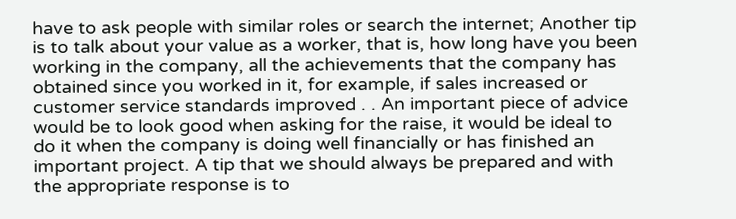have to ask people with similar roles or search the internet; Another tip is to talk about your value as a worker, that is, how long have you been working in the company, all the achievements that the company has obtained since you worked in it, for example, if sales increased or customer service standards improved . . An important piece of advice would be to look good when asking for the raise, it would be ideal to do it when the company is doing well financially or has finished an important project. A tip that we should always be prepared and with the appropriate response is to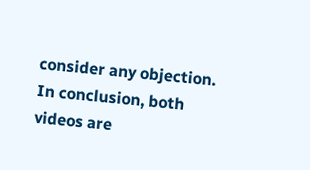consider any objection. In conclusion, both videos are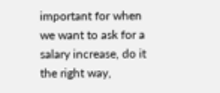important for when we want to ask for a salary increase, do it the right way,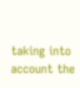taking into account the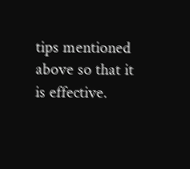tips mentioned above so that it is effective.